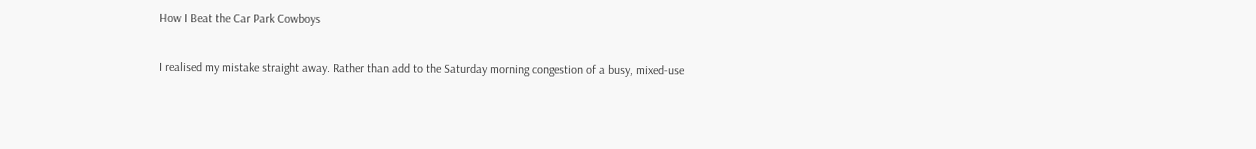How I Beat the Car Park Cowboys


I realised my mistake straight away. Rather than add to the Saturday morning congestion of a busy, mixed-use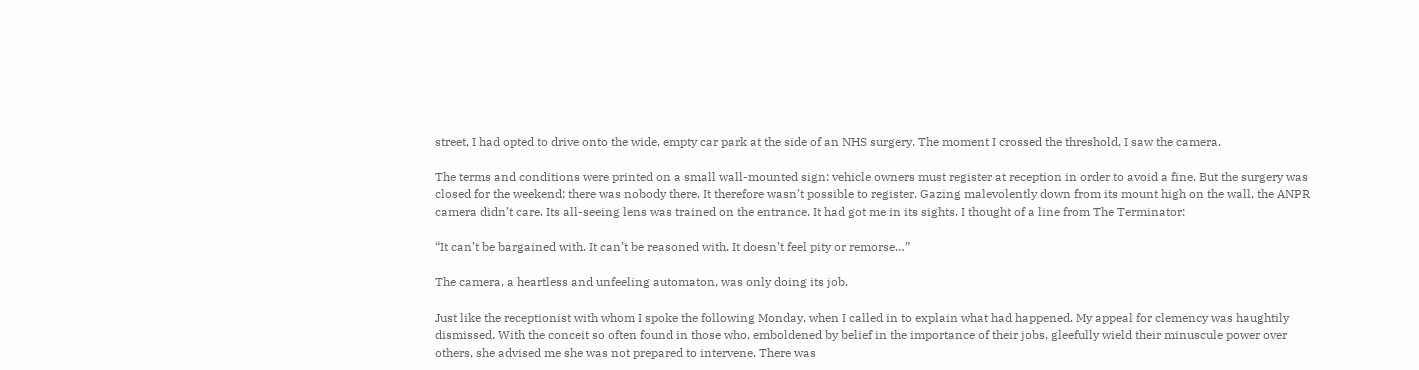street, I had opted to drive onto the wide, empty car park at the side of an NHS surgery. The moment I crossed the threshold, I saw the camera.

The terms and conditions were printed on a small wall-mounted sign: vehicle owners must register at reception in order to avoid a fine. But the surgery was closed for the weekend; there was nobody there. It therefore wasn’t possible to register. Gazing malevolently down from its mount high on the wall, the ANPR camera didn’t care. Its all-seeing lens was trained on the entrance. It had got me in its sights. I thought of a line from The Terminator:

“It can’t be bargained with. It can’t be reasoned with. It doesn’t feel pity or remorse…”

The camera, a heartless and unfeeling automaton, was only doing its job.

Just like the receptionist with whom I spoke the following Monday, when I called in to explain what had happened. My appeal for clemency was haughtily dismissed. With the conceit so often found in those who, emboldened by belief in the importance of their jobs, gleefully wield their minuscule power over others, she advised me she was not prepared to intervene. There was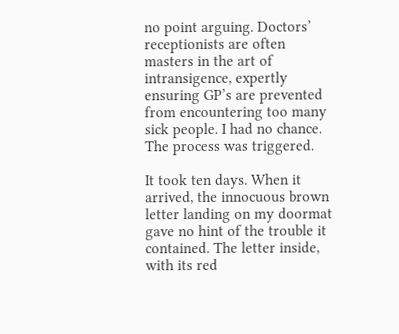no point arguing. Doctors’ receptionists are often masters in the art of intransigence, expertly ensuring GP’s are prevented from encountering too many sick people. I had no chance. The process was triggered.

It took ten days. When it arrived, the innocuous brown letter landing on my doormat gave no hint of the trouble it contained. The letter inside, with its red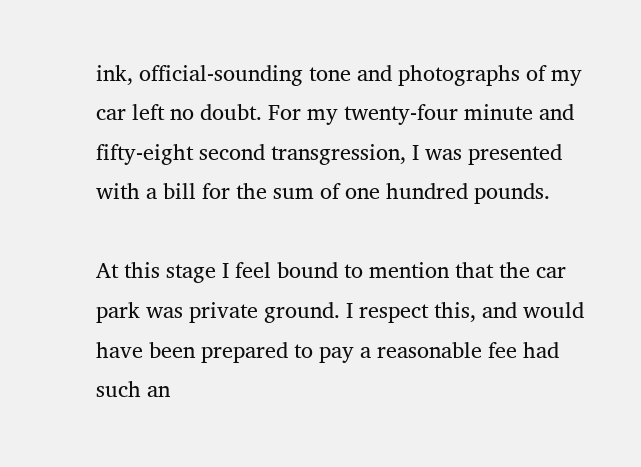ink, official-sounding tone and photographs of my car left no doubt. For my twenty-four minute and fifty-eight second transgression, I was presented with a bill for the sum of one hundred pounds.

At this stage I feel bound to mention that the car park was private ground. I respect this, and would have been prepared to pay a reasonable fee had such an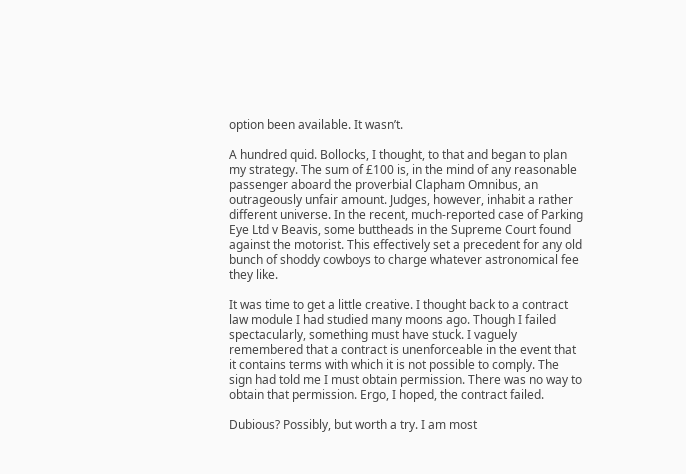option been available. It wasn’t.

A hundred quid. Bollocks, I thought, to that and began to plan my strategy. The sum of £100 is, in the mind of any reasonable passenger aboard the proverbial Clapham Omnibus, an outrageously unfair amount. Judges, however, inhabit a rather different universe. In the recent, much-reported case of Parking Eye Ltd v Beavis, some buttheads in the Supreme Court found against the motorist. This effectively set a precedent for any old bunch of shoddy cowboys to charge whatever astronomical fee they like.

It was time to get a little creative. I thought back to a contract law module I had studied many moons ago. Though I failed spectacularly, something must have stuck. I vaguely remembered that a contract is unenforceable in the event that it contains terms with which it is not possible to comply. The sign had told me I must obtain permission. There was no way to obtain that permission. Ergo, I hoped, the contract failed.

Dubious? Possibly, but worth a try. I am most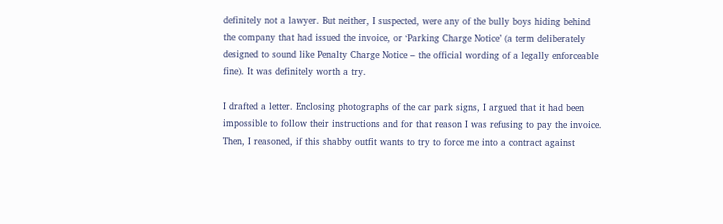definitely not a lawyer. But neither, I suspected, were any of the bully boys hiding behind the company that had issued the invoice, or ‘Parking Charge Notice’ (a term deliberately designed to sound like Penalty Charge Notice – the official wording of a legally enforceable fine). It was definitely worth a try.

I drafted a letter. Enclosing photographs of the car park signs, I argued that it had been impossible to follow their instructions and for that reason I was refusing to pay the invoice. Then, I reasoned, if this shabby outfit wants to try to force me into a contract against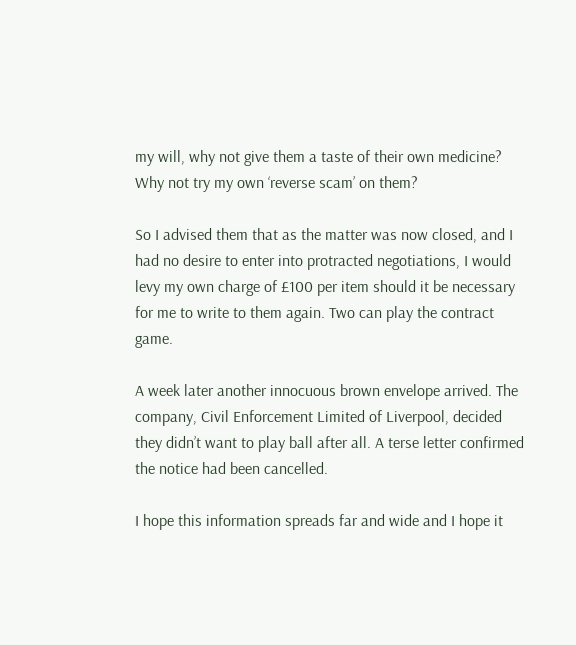my will, why not give them a taste of their own medicine? Why not try my own ‘reverse scam’ on them?

So I advised them that as the matter was now closed, and I had no desire to enter into protracted negotiations, I would levy my own charge of £100 per item should it be necessary for me to write to them again. Two can play the contract game.

A week later another innocuous brown envelope arrived. The company, Civil Enforcement Limited of Liverpool, decided they didn’t want to play ball after all. A terse letter confirmed the notice had been cancelled.

I hope this information spreads far and wide and I hope it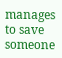manages to save someone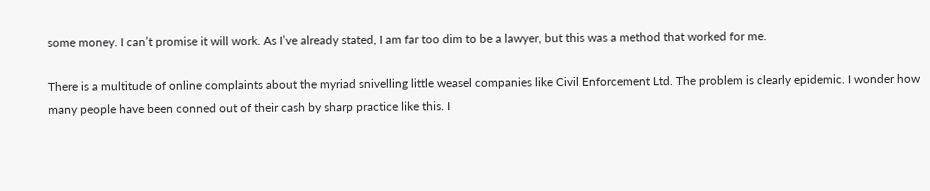some money. I can’t promise it will work. As I’ve already stated, I am far too dim to be a lawyer, but this was a method that worked for me.

There is a multitude of online complaints about the myriad snivelling little weasel companies like Civil Enforcement Ltd. The problem is clearly epidemic. I wonder how many people have been conned out of their cash by sharp practice like this. I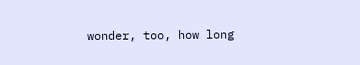wonder, too, how long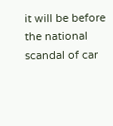it will be before the national scandal of car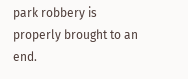park robbery is properly brought to an end.